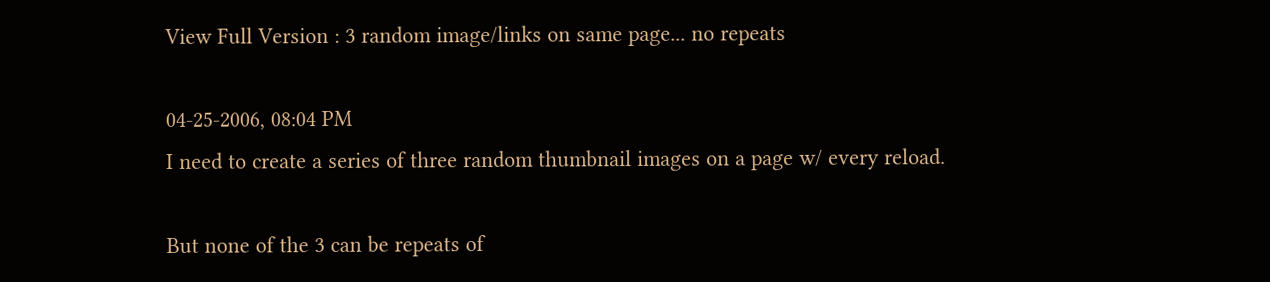View Full Version : 3 random image/links on same page... no repeats

04-25-2006, 08:04 PM
I need to create a series of three random thumbnail images on a page w/ every reload.

But none of the 3 can be repeats of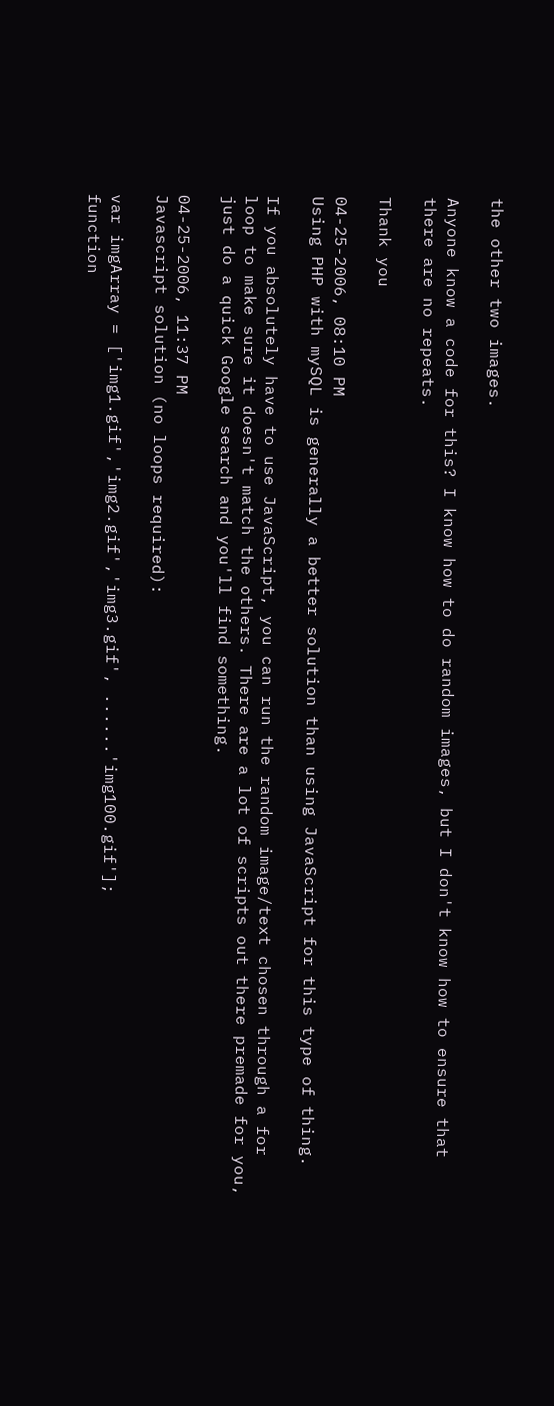the other two images.

Anyone know a code for this? I know how to do random images, but I don't know how to ensure that there are no repeats.

Thank you

04-25-2006, 08:10 PM
Using PHP with mySQL is generally a better solution than using JavaScript for this type of thing.

If you absolutely have to use JavaScript, you can run the random image/text chosen through a for loop to make sure it doesn't match the others. There are a lot of scripts out there premade for you, just do a quick Google search and you'll find something.

04-25-2006, 11:37 PM
Javascript solution (no loops required):

var imgArray = ['img1.gif','img2.gif','img3.gif', ......'img100.gif'];
function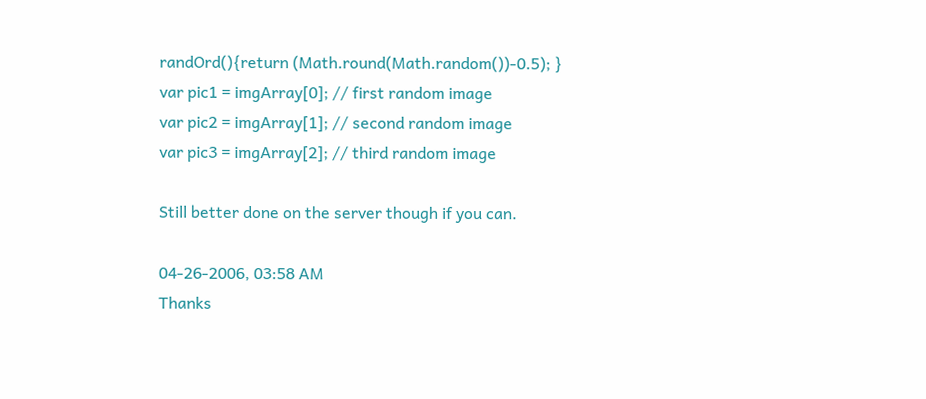randOrd(){return (Math.round(Math.random())-0.5); }
var pic1 = imgArray[0]; // first random image
var pic2 = imgArray[1]; // second random image
var pic3 = imgArray[2]; // third random image

Still better done on the server though if you can.

04-26-2006, 03:58 AM
Thanks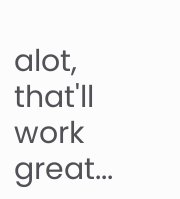alot, that'll work great...